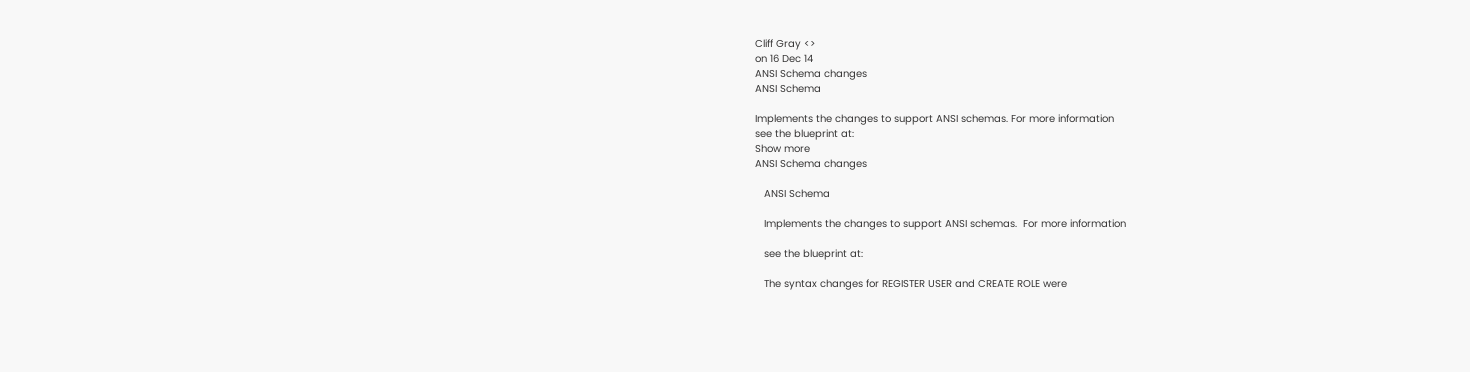Cliff Gray <>
on 16 Dec 14
ANSI Schema changes
ANSI Schema

Implements the changes to support ANSI schemas. For more information
see the blueprint at:
Show more
ANSI Schema changes

   ANSI Schema

   Implements the changes to support ANSI schemas.  For more information

   see the blueprint at:

   The syntax changes for REGISTER USER and CREATE ROLE were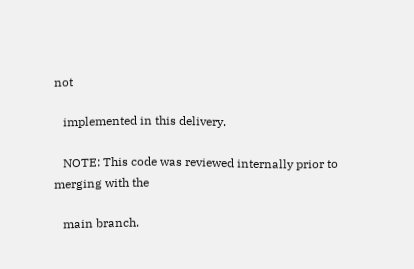not

   implemented in this delivery.

   NOTE: This code was reviewed internally prior to merging with the

   main branch.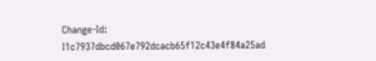Change-Id: I1c7937dbcd067e792dcacb65f12c43e4f84a25ad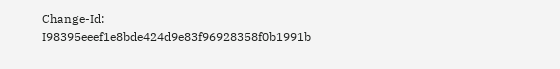Change-Id: I98395eeef1e8bde424d9e83f96928358f0b1991b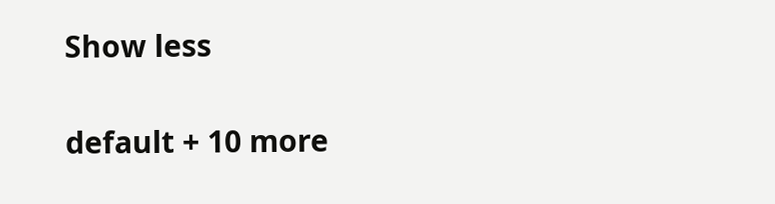Show less

default + 10 more